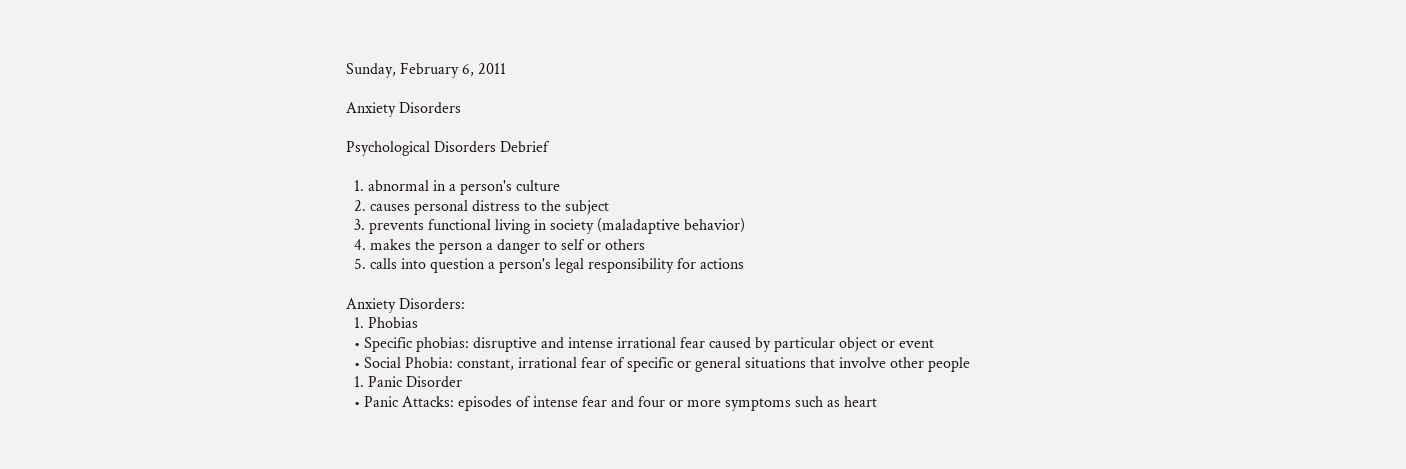Sunday, February 6, 2011

Anxiety Disorders

Psychological Disorders Debrief

  1. abnormal in a person's culture
  2. causes personal distress to the subject
  3. prevents functional living in society (maladaptive behavior)
  4. makes the person a danger to self or others
  5. calls into question a person's legal responsibility for actions

Anxiety Disorders:
  1. Phobias
  • Specific phobias: disruptive and intense irrational fear caused by particular object or event
  • Social Phobia: constant, irrational fear of specific or general situations that involve other people
  1. Panic Disorder
  • Panic Attacks: episodes of intense fear and four or more symptoms such as heart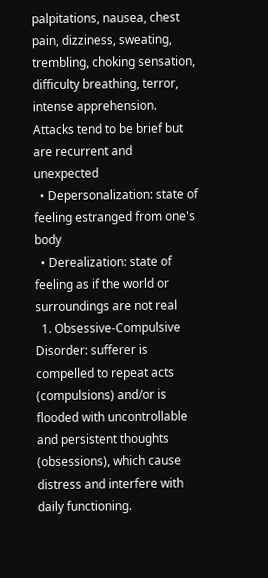palpitations, nausea, chest pain, dizziness, sweating, trembling, choking sensation, difficulty breathing, terror, intense apprehension. Attacks tend to be brief but are recurrent and unexpected
  • Depersonalization: state of feeling estranged from one's body
  • Derealization: state of feeling as if the world or surroundings are not real
  1. Obsessive-Compulsive Disorder: sufferer is compelled to repeat acts (compulsions) and/or is flooded with uncontrollable and persistent thoughts (obsessions), which cause distress and interfere with daily functioning.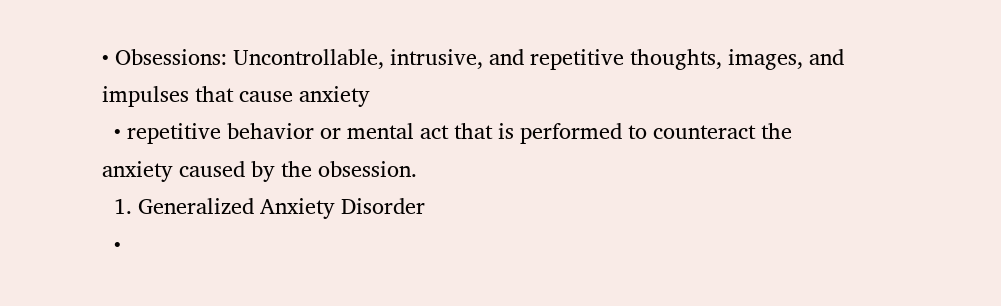• Obsessions: Uncontrollable, intrusive, and repetitive thoughts, images, and impulses that cause anxiety
  • repetitive behavior or mental act that is performed to counteract the anxiety caused by the obsession.
  1. Generalized Anxiety Disorder
  •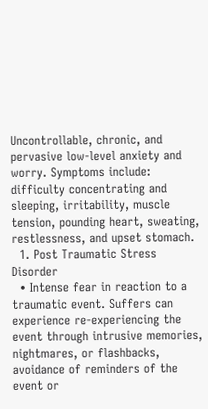Uncontrollable, chronic, and pervasive low-level anxiety and worry. Symptoms include: difficulty concentrating and sleeping, irritability, muscle tension, pounding heart, sweating, restlessness, and upset stomach.
  1. Post Traumatic Stress Disorder
  • Intense fear in reaction to a traumatic event. Suffers can experience re-experiencing the event through intrusive memories, nightmares, or flashbacks, avoidance of reminders of the event or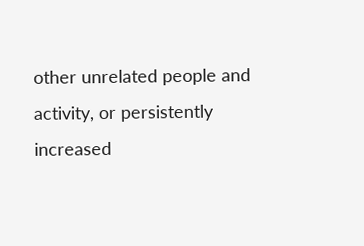other unrelated people and activity, or persistently increased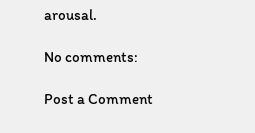arousal.

No comments:

Post a Comment